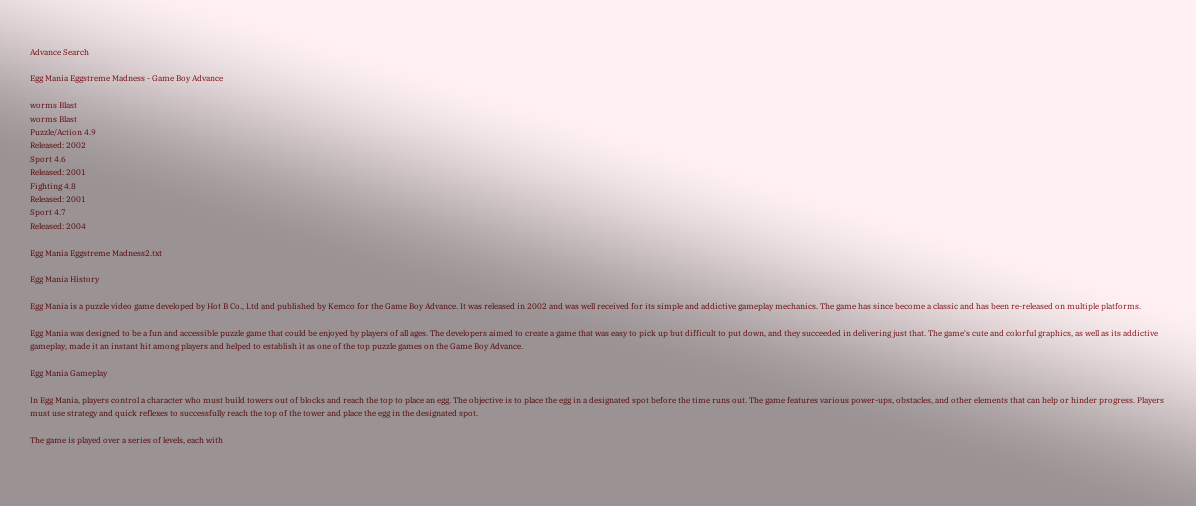Advance Search

Egg Mania Eggstreme Madness - Game Boy Advance

worms Blast
worms Blast
Puzzle/Action 4.9
Released: 2002
Sport 4.6
Released: 2001
Fighting 4.8
Released: 2001
Sport 4.7
Released: 2004

Egg Mania Eggstreme Madness2.txt

Egg Mania History

Egg Mania is a puzzle video game developed by Hot B Co., Ltd and published by Kemco for the Game Boy Advance. It was released in 2002 and was well received for its simple and addictive gameplay mechanics. The game has since become a classic and has been re-released on multiple platforms.

Egg Mania was designed to be a fun and accessible puzzle game that could be enjoyed by players of all ages. The developers aimed to create a game that was easy to pick up but difficult to put down, and they succeeded in delivering just that. The game's cute and colorful graphics, as well as its addictive gameplay, made it an instant hit among players and helped to establish it as one of the top puzzle games on the Game Boy Advance.

Egg Mania Gameplay

In Egg Mania, players control a character who must build towers out of blocks and reach the top to place an egg. The objective is to place the egg in a designated spot before the time runs out. The game features various power-ups, obstacles, and other elements that can help or hinder progress. Players must use strategy and quick reflexes to successfully reach the top of the tower and place the egg in the designated spot.

The game is played over a series of levels, each with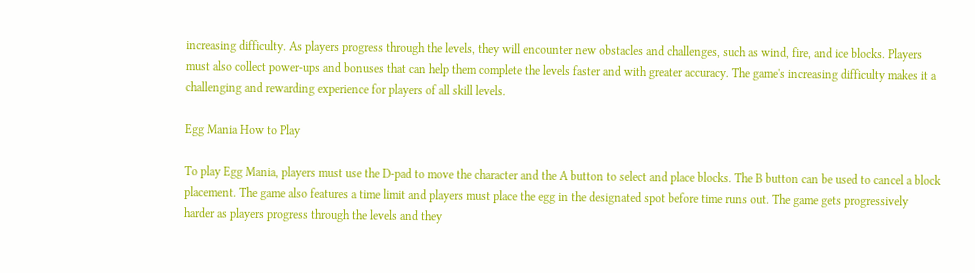increasing difficulty. As players progress through the levels, they will encounter new obstacles and challenges, such as wind, fire, and ice blocks. Players must also collect power-ups and bonuses that can help them complete the levels faster and with greater accuracy. The game's increasing difficulty makes it a challenging and rewarding experience for players of all skill levels.

Egg Mania How to Play

To play Egg Mania, players must use the D-pad to move the character and the A button to select and place blocks. The B button can be used to cancel a block placement. The game also features a time limit and players must place the egg in the designated spot before time runs out. The game gets progressively harder as players progress through the levels and they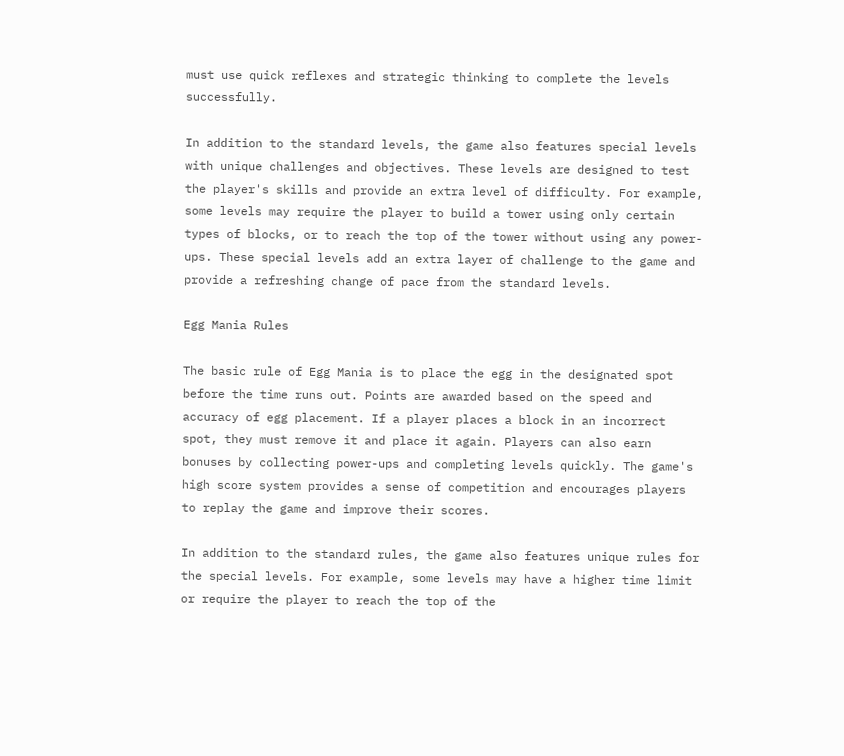must use quick reflexes and strategic thinking to complete the levels successfully.

In addition to the standard levels, the game also features special levels with unique challenges and objectives. These levels are designed to test the player's skills and provide an extra level of difficulty. For example, some levels may require the player to build a tower using only certain types of blocks, or to reach the top of the tower without using any power-ups. These special levels add an extra layer of challenge to the game and provide a refreshing change of pace from the standard levels.

Egg Mania Rules

The basic rule of Egg Mania is to place the egg in the designated spot before the time runs out. Points are awarded based on the speed and accuracy of egg placement. If a player places a block in an incorrect spot, they must remove it and place it again. Players can also earn bonuses by collecting power-ups and completing levels quickly. The game's high score system provides a sense of competition and encourages players to replay the game and improve their scores.

In addition to the standard rules, the game also features unique rules for the special levels. For example, some levels may have a higher time limit or require the player to reach the top of the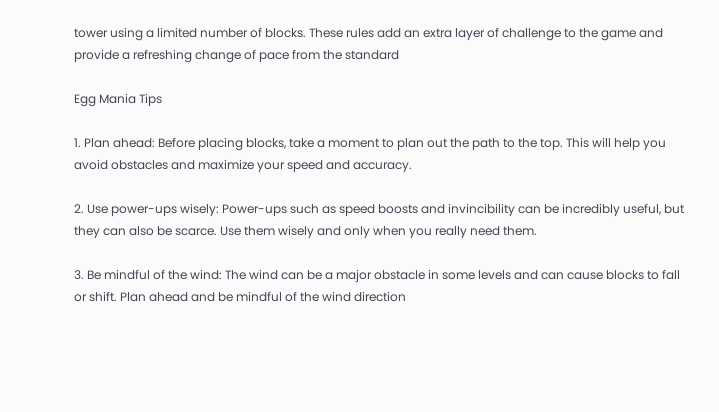tower using a limited number of blocks. These rules add an extra layer of challenge to the game and provide a refreshing change of pace from the standard

Egg Mania Tips

1. Plan ahead: Before placing blocks, take a moment to plan out the path to the top. This will help you avoid obstacles and maximize your speed and accuracy.

2. Use power-ups wisely: Power-ups such as speed boosts and invincibility can be incredibly useful, but they can also be scarce. Use them wisely and only when you really need them.

3. Be mindful of the wind: The wind can be a major obstacle in some levels and can cause blocks to fall or shift. Plan ahead and be mindful of the wind direction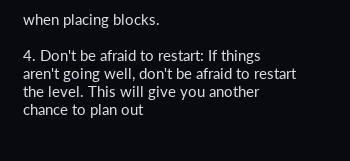when placing blocks.

4. Don't be afraid to restart: If things aren't going well, don't be afraid to restart the level. This will give you another chance to plan out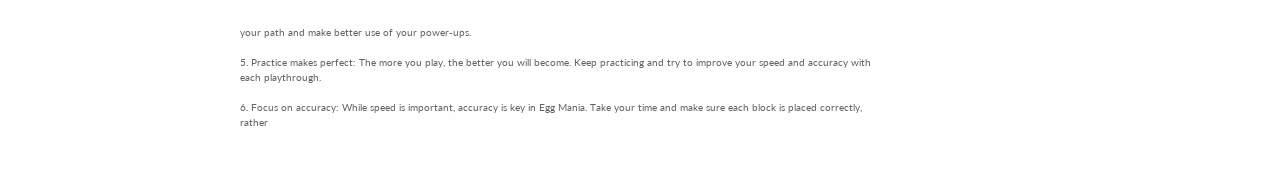your path and make better use of your power-ups.

5. Practice makes perfect: The more you play, the better you will become. Keep practicing and try to improve your speed and accuracy with each playthrough.

6. Focus on accuracy: While speed is important, accuracy is key in Egg Mania. Take your time and make sure each block is placed correctly, rather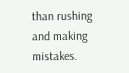than rushing and making mistakes.